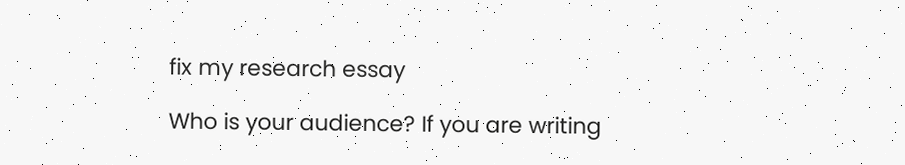fix my research essay

Who is your audience? If you are writing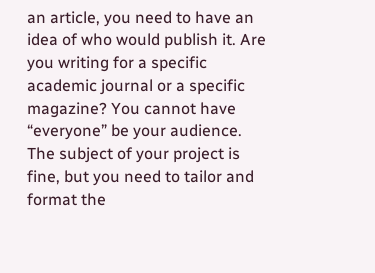an article, you need to have an idea of who would publish it. Are you writing for a specific academic journal or a specific magazine? You cannot have “everyone” be your audience. The subject of your project is fine, but you need to tailor and format the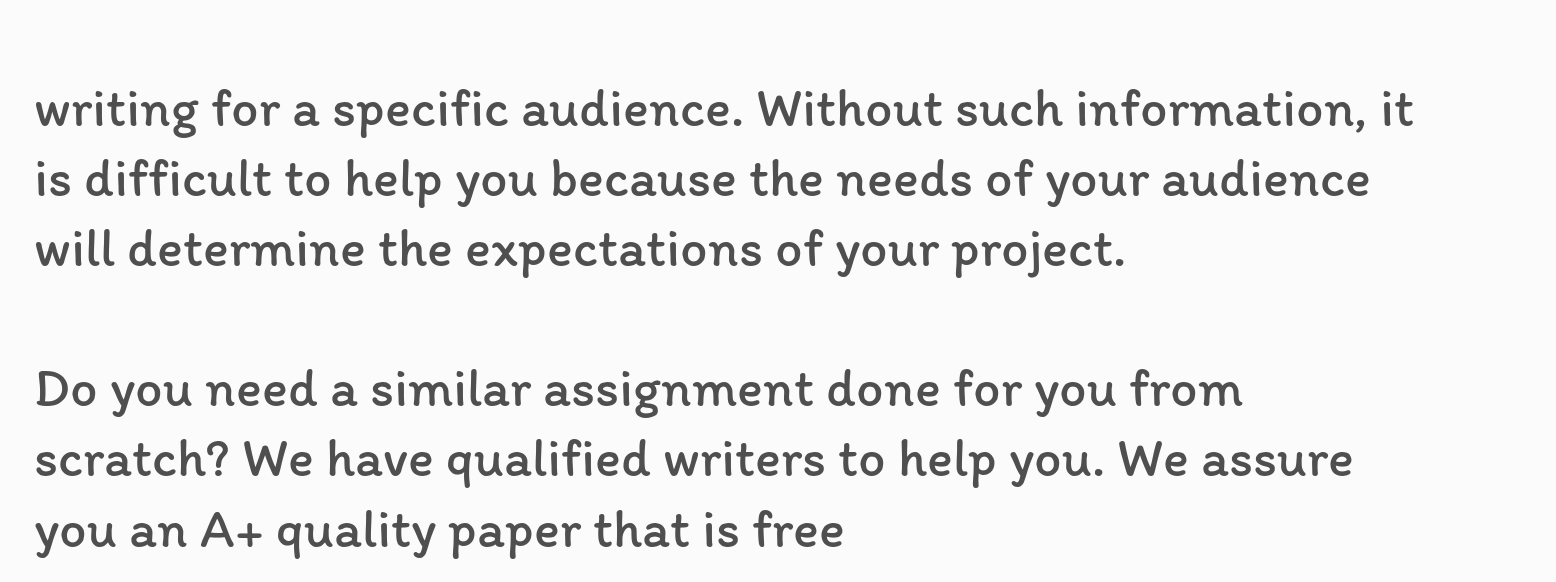writing for a specific audience. Without such information, it is difficult to help you because the needs of your audience will determine the expectations of your project.

Do you need a similar assignment done for you from scratch? We have qualified writers to help you. We assure you an A+ quality paper that is free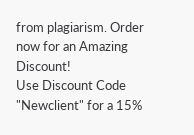from plagiarism. Order now for an Amazing Discount!
Use Discount Code "Newclient" for a 15%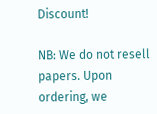Discount!

NB: We do not resell papers. Upon ordering, we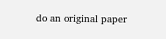do an original paper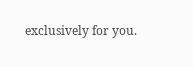exclusively for you.